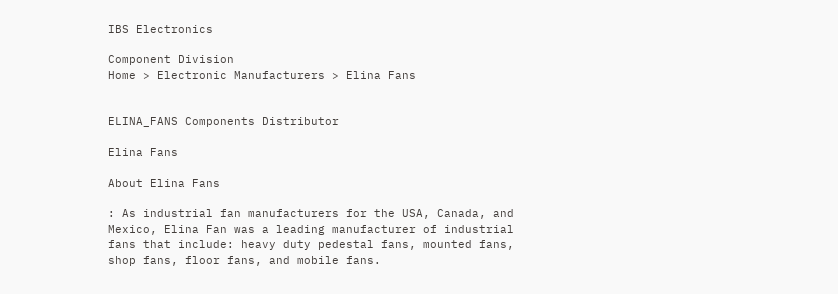IBS Electronics

Component Division
Home > Electronic Manufacturers > Elina Fans


ELINA_FANS Components Distributor

Elina Fans

About Elina Fans

: As industrial fan manufacturers for the USA, Canada, and Mexico, Elina Fan was a leading manufacturer of industrial fans that include: heavy duty pedestal fans, mounted fans, shop fans, floor fans, and mobile fans.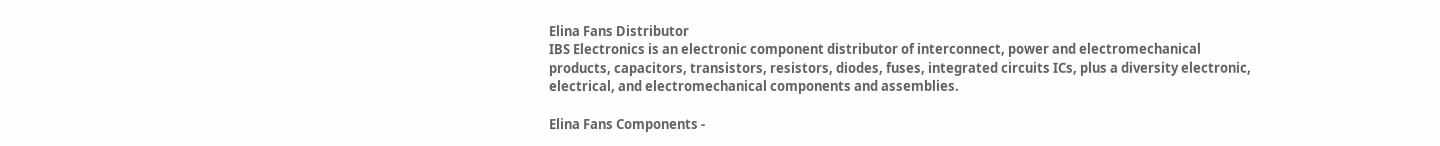Elina Fans Distributor
IBS Electronics is an electronic component distributor of interconnect, power and electromechanical products, capacitors, transistors, resistors, diodes, fuses, integrated circuits ICs, plus a diversity electronic, electrical, and electromechanical components and assemblies.

Elina Fans Components -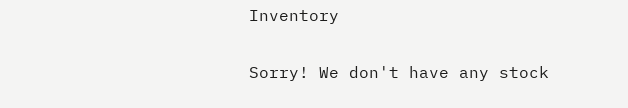Inventory

Sorry! We don't have any stock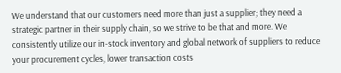We understand that our customers need more than just a supplier; they need a strategic partner in their supply chain, so we strive to be that and more. We consistently utilize our in-stock inventory and global network of suppliers to reduce your procurement cycles, lower transaction costs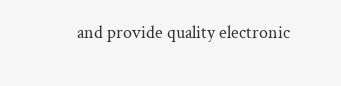and provide quality electronic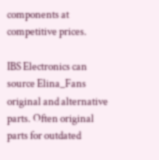components at competitive prices.

IBS Electronics can source Elina_Fans original and alternative parts. Often original parts for outdated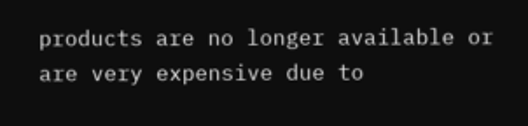products are no longer available or are very expensive due to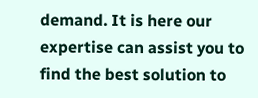demand. It is here our expertise can assist you to find the best solution to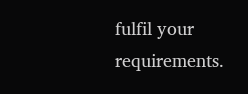fulfil your requirements.